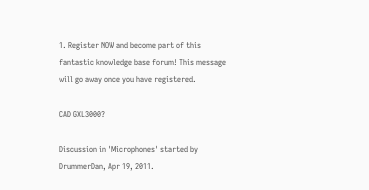1. Register NOW and become part of this fantastic knowledge base forum! This message will go away once you have registered.

CAD GXL3000?

Discussion in 'Microphones' started by DrummerDan, Apr 19, 2011.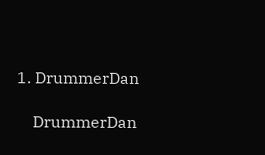1. DrummerDan

    DrummerDan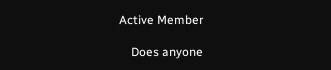Active Member

    Does anyone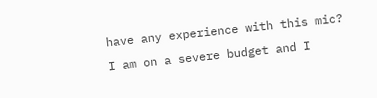have any experience with this mic? I am on a severe budget and I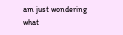am just wondering what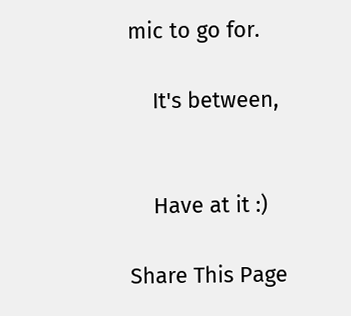mic to go for.

    It's between,


    Have at it :)

Share This Page